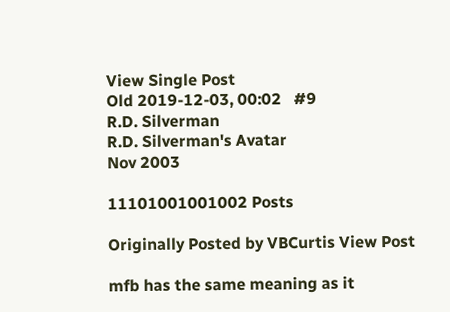View Single Post
Old 2019-12-03, 00:02   #9
R.D. Silverman
R.D. Silverman's Avatar
Nov 2003

11101001001002 Posts

Originally Posted by VBCurtis View Post

mfb has the same meaning as it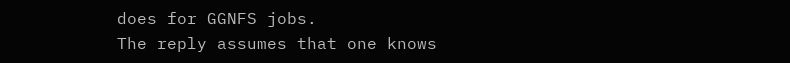does for GGNFS jobs.
The reply assumes that one knows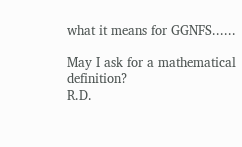what it means for GGNFS......

May I ask for a mathematical definition?
R.D.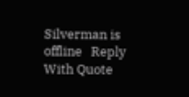Silverman is offline   Reply With Quote